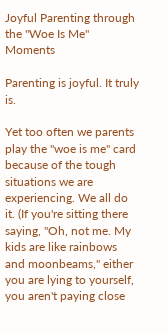Joyful Parenting through the "Woe Is Me" Moments

Parenting is joyful. It truly is.

Yet too often we parents play the "woe is me" card because of the tough situations we are experiencing. We all do it. (If you're sitting there saying, "Oh, not me. My kids are like rainbows and moonbeams," either you are lying to yourself, you aren't paying close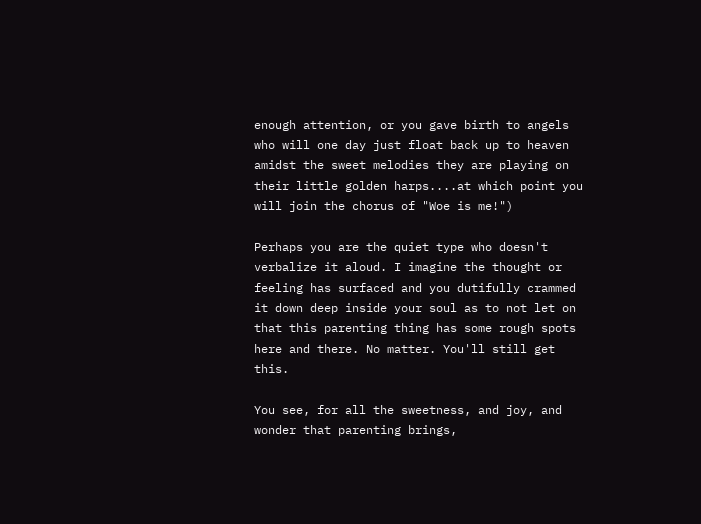enough attention, or you gave birth to angels who will one day just float back up to heaven amidst the sweet melodies they are playing on their little golden harps....at which point you will join the chorus of "Woe is me!")

Perhaps you are the quiet type who doesn't verbalize it aloud. I imagine the thought or feeling has surfaced and you dutifully crammed it down deep inside your soul as to not let on that this parenting thing has some rough spots here and there. No matter. You'll still get this.

You see, for all the sweetness, and joy, and wonder that parenting brings,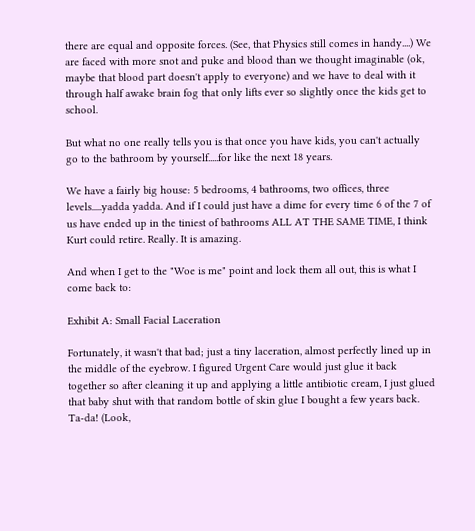there are equal and opposite forces. (See, that Physics still comes in handy....) We are faced with more snot and puke and blood than we thought imaginable (ok, maybe that blood part doesn't apply to everyone) and we have to deal with it through half awake brain fog that only lifts ever so slightly once the kids get to school.

But what no one really tells you is that once you have kids, you can't actually go to the bathroom by yourself.....for like the next 18 years.

We have a fairly big house: 5 bedrooms, 4 bathrooms, two offices, three levels.....yadda yadda. And if I could just have a dime for every time 6 of the 7 of us have ended up in the tiniest of bathrooms ALL AT THE SAME TIME, I think Kurt could retire. Really. It is amazing.

And when I get to the "Woe is me" point and lock them all out, this is what I come back to:

Exhibit A: Small Facial Laceration

Fortunately, it wasn't that bad; just a tiny laceration, almost perfectly lined up in the middle of the eyebrow. I figured Urgent Care would just glue it back together so after cleaning it up and applying a little antibiotic cream, I just glued that baby shut with that random bottle of skin glue I bought a few years back. Ta-da! (Look,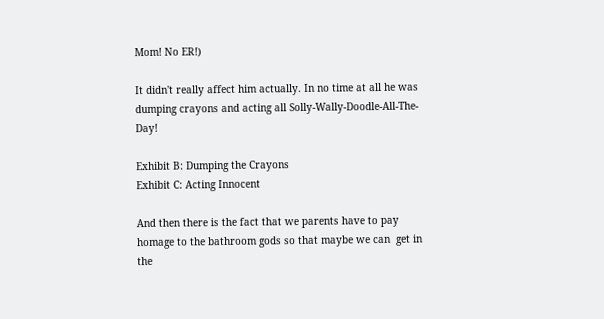Mom! No ER!)

It didn't really affect him actually. In no time at all he was dumping crayons and acting all Solly-Wally-Doodle-All-The-Day!

Exhibit B: Dumping the Crayons
Exhibit C: Acting Innocent

And then there is the fact that we parents have to pay homage to the bathroom gods so that maybe we can  get in the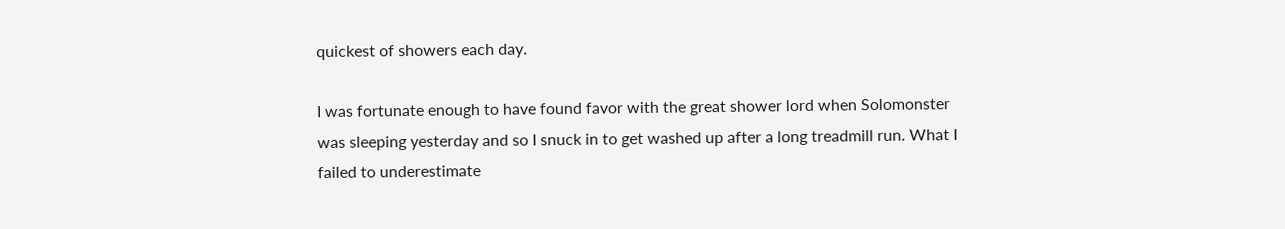quickest of showers each day.

I was fortunate enough to have found favor with the great shower lord when Solomonster was sleeping yesterday and so I snuck in to get washed up after a long treadmill run. What I failed to underestimate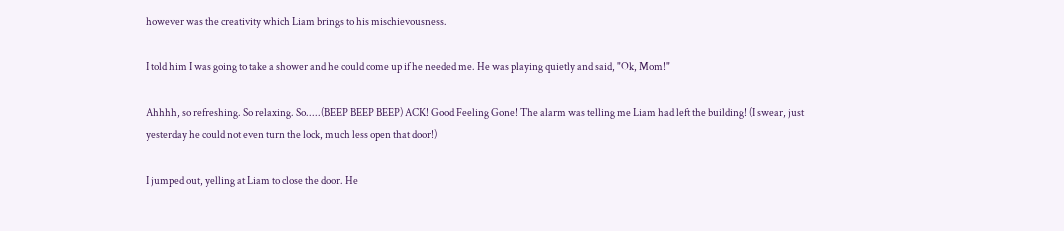however was the creativity which Liam brings to his mischievousness.

I told him I was going to take a shower and he could come up if he needed me. He was playing quietly and said, "Ok, Mom!"

Ahhhh, so refreshing. So relaxing. So.....(BEEP BEEP BEEP) ACK! Good Feeling Gone! The alarm was telling me Liam had left the building! (I swear, just yesterday he could not even turn the lock, much less open that door!)

I jumped out, yelling at Liam to close the door. He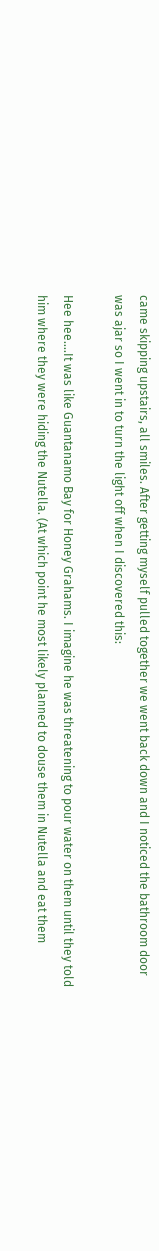came skipping upstairs, all smiles. After getting myself pulled together we went back down and I noticed the bathroom door was ajar so I went in to turn the light off when I discovered this:

Hee hee....It was like Guantanamo Bay for Honey Grahams. I imagine he was threatening to pour water on them until they told him where they were hiding the Nutella. (At which point he most likely planned to douse them in Nutella and eat them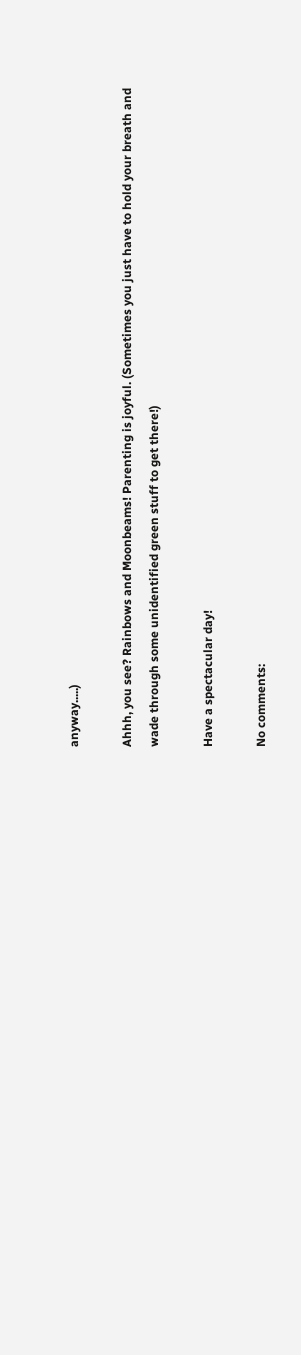anyway.....)

Ahhh, you see? Rainbows and Moonbeams! Parenting is joyful. (Sometimes you just have to hold your breath and wade through some unidentified green stuff to get there!)

Have a spectacular day!

No comments: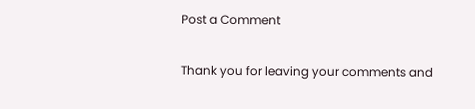Post a Comment

Thank you for leaving your comments and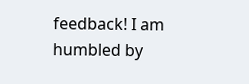feedback! I am humbled by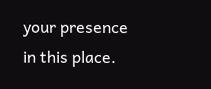your presence in this place.